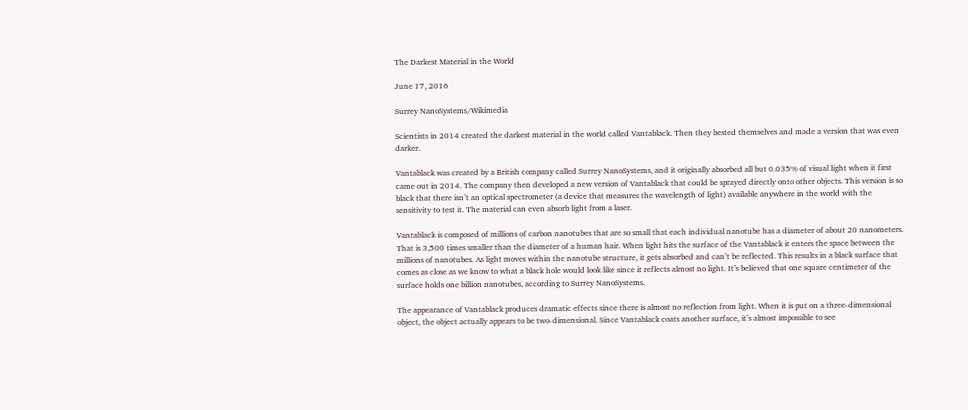The Darkest Material in the World

June 17, 2016

Surrey NanoSystems/Wikimedia

Scientists in 2014 created the darkest material in the world called Vantablack. Then they bested themselves and made a version that was even darker.

Vantablack was created by a British company called Surrey NanoSystems, and it originally absorbed all but 0.035% of visual light when it first came out in 2014. The company then developed a new version of Vantablack that could be sprayed directly onto other objects. This version is so black that there isn’t an optical spectrometer (a device that measures the wavelength of light) available anywhere in the world with the sensitivity to test it. The material can even absorb light from a laser.

Vantablack is composed of millions of carbon nanotubes that are so small that each individual nanotube has a diameter of about 20 nanometers. That is 3,500 times smaller than the diameter of a human hair. When light hits the surface of the Vantablack it enters the space between the millions of nanotubes. As light moves within the nanotube structure, it gets absorbed and can’t be reflected. This results in a black surface that comes as close as we know to what a black hole would look like since it reflects almost no light. It’s believed that one square centimeter of the surface holds one billion nanotubes, according to Surrey NanoSystems.

The appearance of Vantablack produces dramatic effects since there is almost no reflection from light. When it is put on a three-dimensional object, the object actually appears to be two-dimensional. Since Vantablack coats another surface, it’s almost impossible to see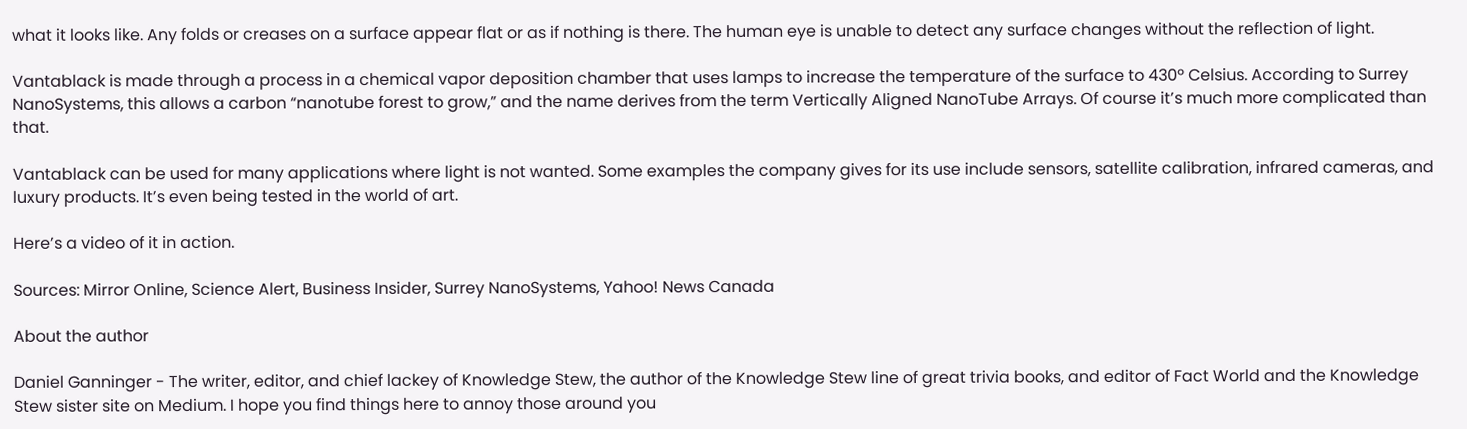what it looks like. Any folds or creases on a surface appear flat or as if nothing is there. The human eye is unable to detect any surface changes without the reflection of light.

Vantablack is made through a process in a chemical vapor deposition chamber that uses lamps to increase the temperature of the surface to 430º Celsius. According to Surrey NanoSystems, this allows a carbon “nanotube forest to grow,” and the name derives from the term Vertically Aligned NanoTube Arrays. Of course it’s much more complicated than that.

Vantablack can be used for many applications where light is not wanted. Some examples the company gives for its use include sensors, satellite calibration, infrared cameras, and luxury products. It’s even being tested in the world of art.

Here’s a video of it in action.

Sources: Mirror Online, Science Alert, Business Insider, Surrey NanoSystems, Yahoo! News Canada

About the author

Daniel Ganninger - The writer, editor, and chief lackey of Knowledge Stew, the author of the Knowledge Stew line of great trivia books, and editor of Fact World and the Knowledge Stew sister site on Medium. I hope you find things here to annoy those around you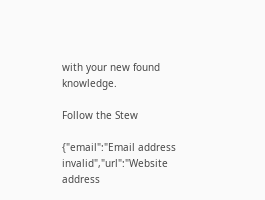with your new found knowledge.

Follow the Stew

{"email":"Email address invalid","url":"Website address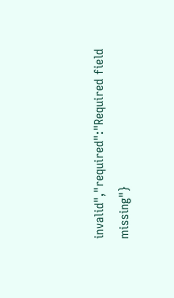invalid","required":"Required field missing"}